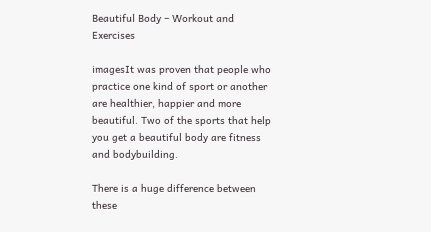Beautiful Body – Workout and Exercises

imagesIt was proven that people who practice one kind of sport or another are healthier, happier and more beautiful. Two of the sports that help you get a beautiful body are fitness and bodybuilding.

There is a huge difference between these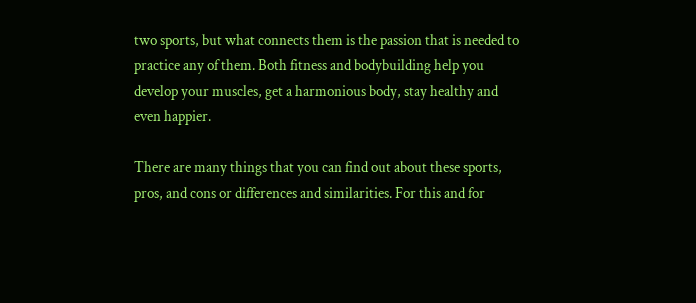two sports, but what connects them is the passion that is needed to practice any of them. Both fitness and bodybuilding help you develop your muscles, get a harmonious body, stay healthy and even happier.

There are many things that you can find out about these sports, pros, and cons or differences and similarities. For this and for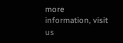more information, visit us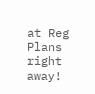at Reg Plans right away!